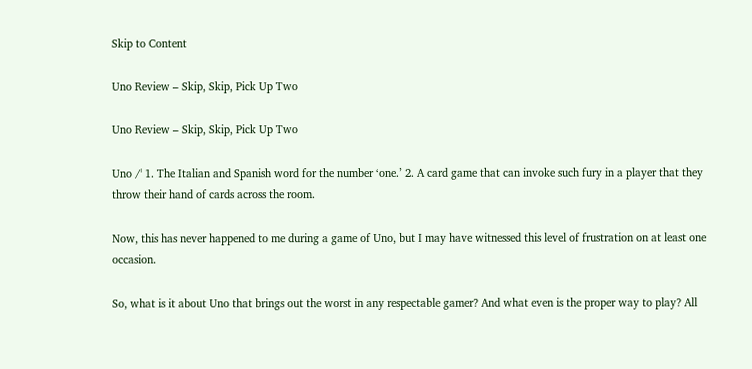Skip to Content

Uno Review – Skip, Skip, Pick Up Two

Uno Review – Skip, Skip, Pick Up Two

Uno /ˈ 1. The Italian and Spanish word for the number ‘one.’ 2. A card game that can invoke such fury in a player that they throw their hand of cards across the room.

Now, this has never happened to me during a game of Uno, but I may have witnessed this level of frustration on at least one occasion.

So, what is it about Uno that brings out the worst in any respectable gamer? And what even is the proper way to play? All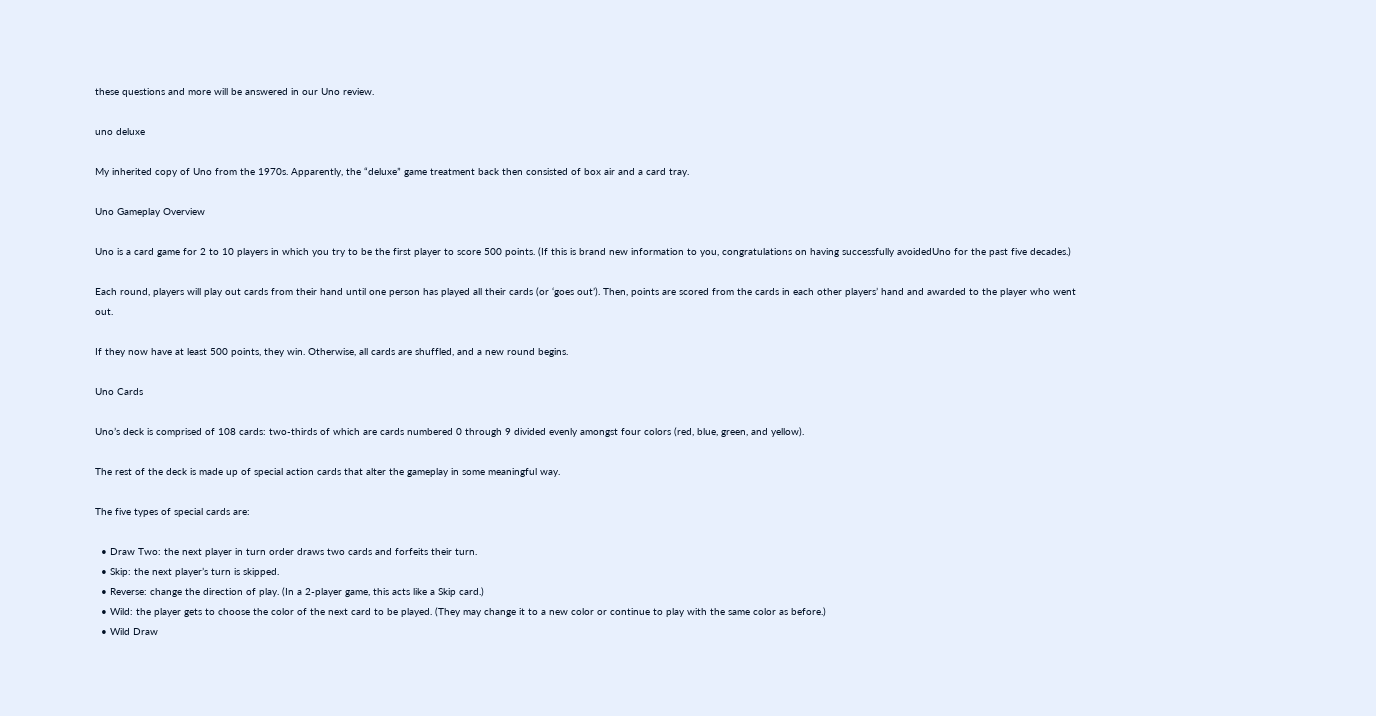these questions and more will be answered in our Uno review.

uno deluxe

My inherited copy of Uno from the 1970s. Apparently, the “deluxe” game treatment back then consisted of box air and a card tray.

Uno Gameplay Overview

Uno is a card game for 2 to 10 players in which you try to be the first player to score 500 points. (If this is brand new information to you, congratulations on having successfully avoidedUno for the past five decades.)

Each round, players will play out cards from their hand until one person has played all their cards (or ‘goes out’). Then, points are scored from the cards in each other players’ hand and awarded to the player who went out.

If they now have at least 500 points, they win. Otherwise, all cards are shuffled, and a new round begins.

Uno Cards

Uno’s deck is comprised of 108 cards: two-thirds of which are cards numbered 0 through 9 divided evenly amongst four colors (red, blue, green, and yellow).

The rest of the deck is made up of special action cards that alter the gameplay in some meaningful way.

The five types of special cards are:

  • Draw Two: the next player in turn order draws two cards and forfeits their turn.
  • Skip: the next player’s turn is skipped.
  • Reverse: change the direction of play. (In a 2-player game, this acts like a Skip card.)
  • Wild: the player gets to choose the color of the next card to be played. (They may change it to a new color or continue to play with the same color as before.)
  • Wild Draw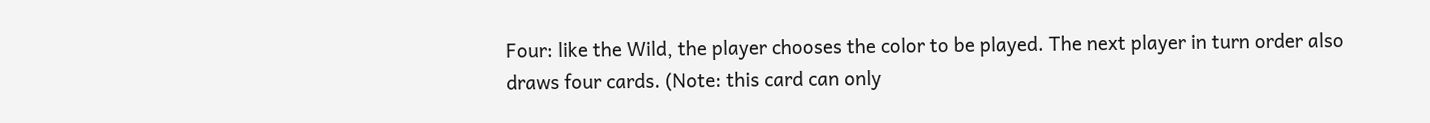Four: like the Wild, the player chooses the color to be played. The next player in turn order also draws four cards. (Note: this card can only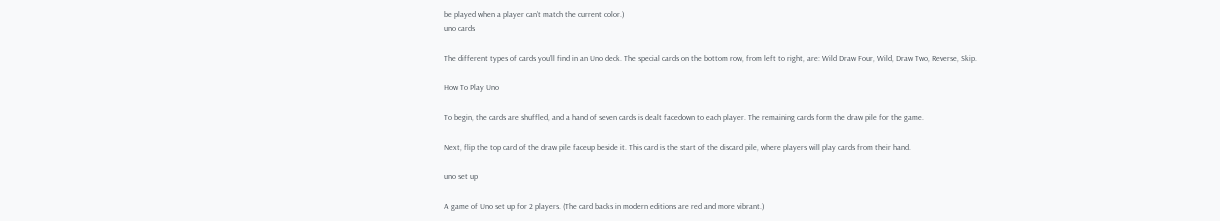be played when a player can’t match the current color.)
uno cards

The different types of cards you’ll find in an Uno deck. The special cards on the bottom row, from left to right, are: Wild Draw Four, Wild, Draw Two, Reverse, Skip.

How To Play Uno

To begin, the cards are shuffled, and a hand of seven cards is dealt facedown to each player. The remaining cards form the draw pile for the game.

Next, flip the top card of the draw pile faceup beside it. This card is the start of the discard pile, where players will play cards from their hand.

uno set up

A game of Uno set up for 2 players. (The card backs in modern editions are red and more vibrant.)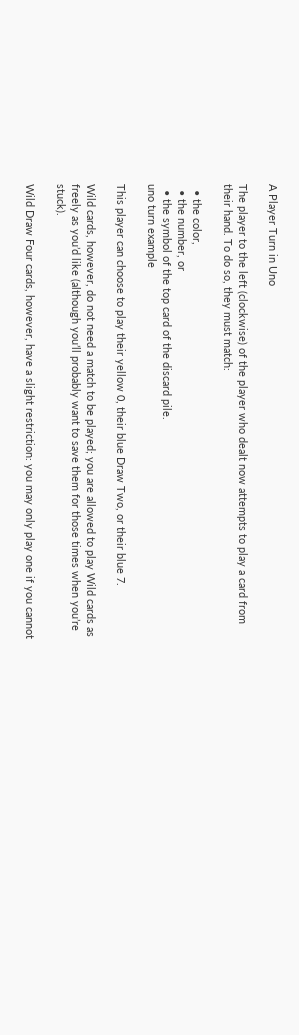A Player Turn in Uno

The player to the left (clockwise) of the player who dealt now attempts to play a card from their hand. To do so, they must match:

  • the color,
  • the number, or
  • the symbol of the top card of the discard pile.
uno turn example

This player can choose to play their yellow 0, their blue Draw Two, or their blue 7.

Wild cards, however, do not need a match to be played; you are allowed to play Wild cards as freely as you’d like (although you’ll probably want to save them for those times when you’re stuck).

Wild Draw Four cards, however, have a slight restriction: you may only play one if you cannot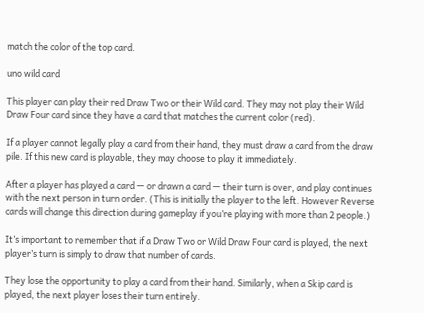match the color of the top card.

uno wild card

This player can play their red Draw Two or their Wild card. They may not play their Wild Draw Four card since they have a card that matches the current color (red).

If a player cannot legally play a card from their hand, they must draw a card from the draw pile. If this new card is playable, they may choose to play it immediately.

After a player has played a card — or drawn a card — their turn is over, and play continues with the next person in turn order. (This is initially the player to the left. However Reverse cards will change this direction during gameplay if you’re playing with more than 2 people.)

It’s important to remember that if a Draw Two or Wild Draw Four card is played, the next player’s turn is simply to draw that number of cards.

They lose the opportunity to play a card from their hand. Similarly, when a Skip card is played, the next player loses their turn entirely.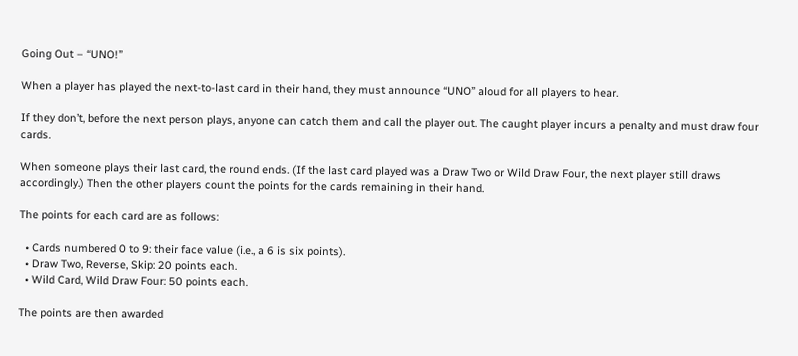Going Out – “UNO!”

When a player has played the next-to-last card in their hand, they must announce “UNO” aloud for all players to hear.

If they don’t, before the next person plays, anyone can catch them and call the player out. The caught player incurs a penalty and must draw four cards.

When someone plays their last card, the round ends. (If the last card played was a Draw Two or Wild Draw Four, the next player still draws accordingly.) Then the other players count the points for the cards remaining in their hand.

The points for each card are as follows:

  • Cards numbered 0 to 9: their face value (i.e., a 6 is six points).
  • Draw Two, Reverse, Skip: 20 points each.
  • Wild Card, Wild Draw Four: 50 points each.

The points are then awarded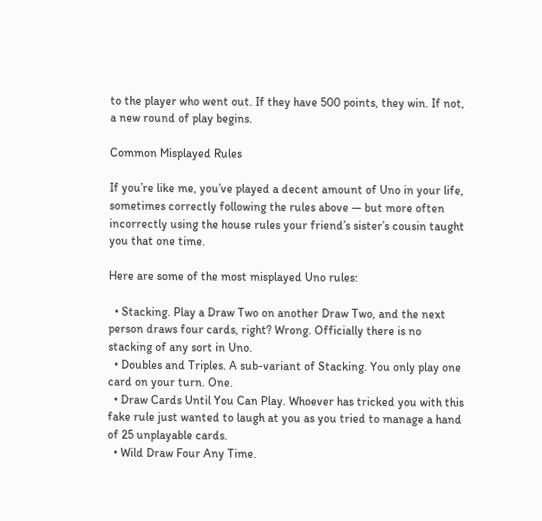to the player who went out. If they have 500 points, they win. If not, a new round of play begins.

Common Misplayed Rules

If you’re like me, you’ve played a decent amount of Uno in your life, sometimes correctly following the rules above — but more often incorrectly using the house rules your friend’s sister’s cousin taught you that one time.

Here are some of the most misplayed Uno rules:

  • Stacking. Play a Draw Two on another Draw Two, and the next person draws four cards, right? Wrong. Officially there is no stacking of any sort in Uno.
  • Doubles and Triples. A sub-variant of Stacking. You only play one card on your turn. One.
  • Draw Cards Until You Can Play. Whoever has tricked you with this fake rule just wanted to laugh at you as you tried to manage a hand of 25 unplayable cards.
  • Wild Draw Four Any Time.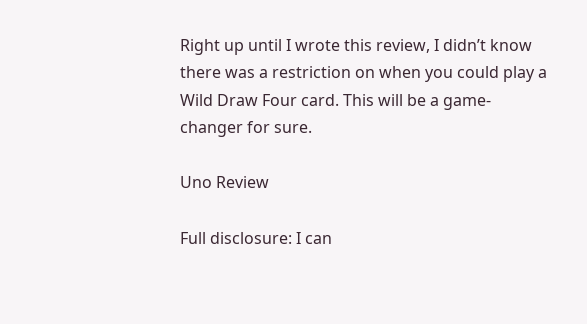Right up until I wrote this review, I didn’t know there was a restriction on when you could play a Wild Draw Four card. This will be a game-changer for sure.

Uno Review

Full disclosure: I can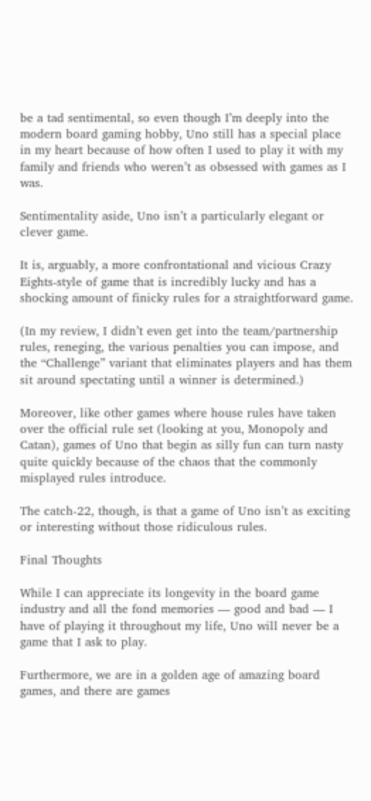be a tad sentimental, so even though I’m deeply into the modern board gaming hobby, Uno still has a special place in my heart because of how often I used to play it with my family and friends who weren’t as obsessed with games as I was.

Sentimentality aside, Uno isn’t a particularly elegant or clever game.

It is, arguably, a more confrontational and vicious Crazy Eights-style of game that is incredibly lucky and has a shocking amount of finicky rules for a straightforward game.

(In my review, I didn’t even get into the team/partnership rules, reneging, the various penalties you can impose, and the “Challenge” variant that eliminates players and has them sit around spectating until a winner is determined.)

Moreover, like other games where house rules have taken over the official rule set (looking at you, Monopoly and Catan), games of Uno that begin as silly fun can turn nasty quite quickly because of the chaos that the commonly misplayed rules introduce.

The catch-22, though, is that a game of Uno isn’t as exciting or interesting without those ridiculous rules.

Final Thoughts

While I can appreciate its longevity in the board game industry and all the fond memories — good and bad — I have of playing it throughout my life, Uno will never be a game that I ask to play.

Furthermore, we are in a golden age of amazing board games, and there are games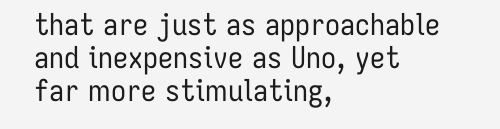that are just as approachable and inexpensive as Uno, yet far more stimulating,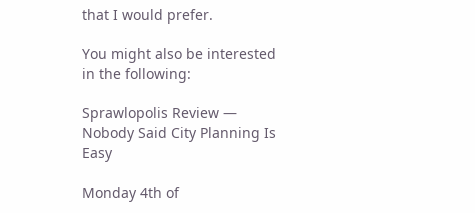that I would prefer.

You might also be interested in the following:

Sprawlopolis Review — Nobody Said City Planning Is Easy

Monday 4th of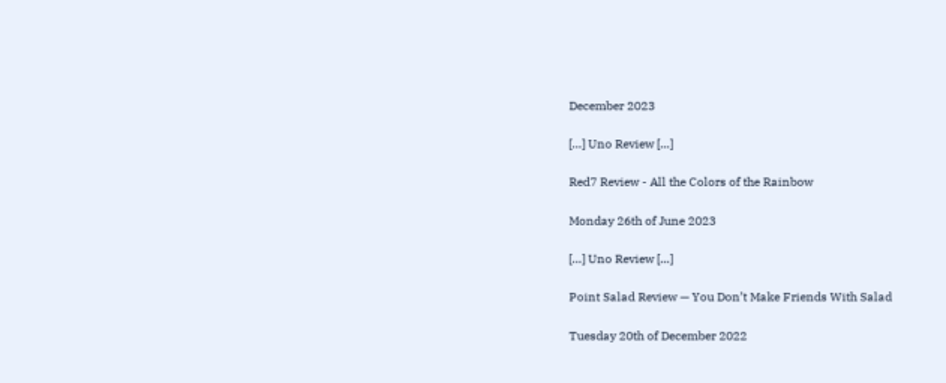December 2023

[…] Uno Review […]

Red7 Review - All the Colors of the Rainbow

Monday 26th of June 2023

[…] Uno Review […]

Point Salad Review — You Don’t Make Friends With Salad

Tuesday 20th of December 2022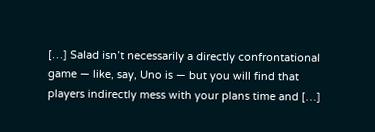[…] Salad isn’t necessarily a directly confrontational game — like, say, Uno is — but you will find that players indirectly mess with your plans time and […]